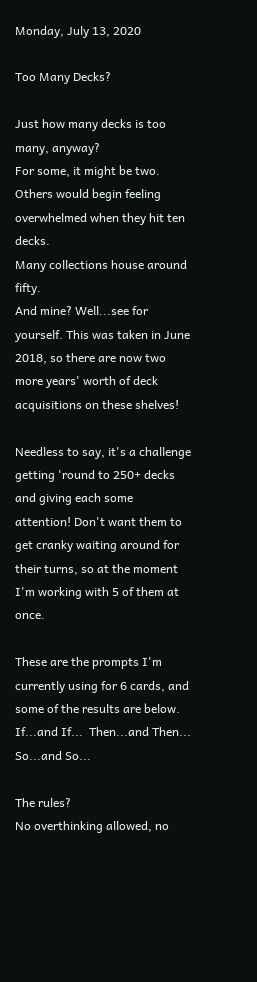Monday, July 13, 2020

Too Many Decks?

Just how many decks is too many, anyway?
For some, it might be two.
Others would begin feeling overwhelmed when they hit ten decks.
Many collections house around fifty.
And mine? Well...see for yourself. This was taken in June 2018, so there are now two more years' worth of deck acquisitions on these shelves!

Needless to say, it's a challenge getting 'round to 250+ decks and giving each some attention! Don't want them to get cranky waiting around for their turns, so at the moment I'm working with 5 of them at once.

These are the prompts I'm currently using for 6 cards, and some of the results are below.
If...and If...  Then...and Then...  So...and So...

The rules?
No overthinking allowed, no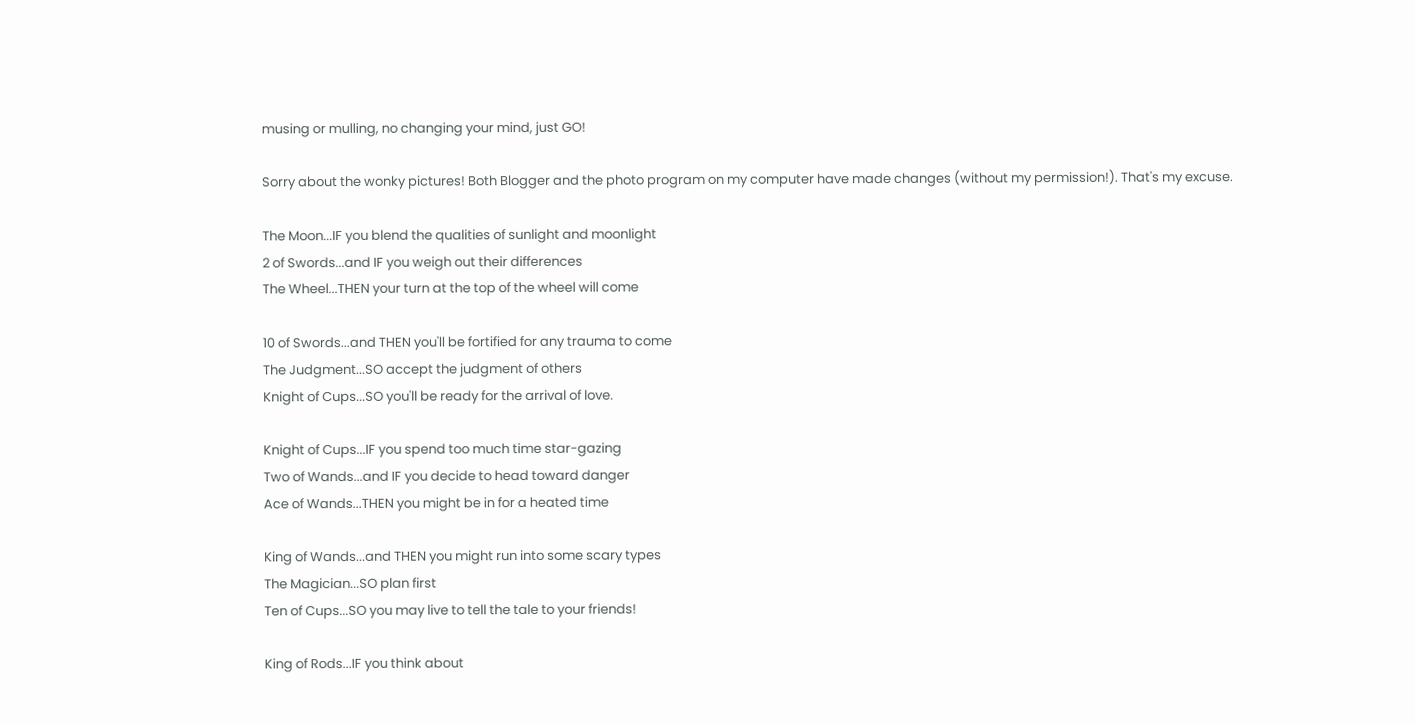musing or mulling, no changing your mind, just GO!

Sorry about the wonky pictures! Both Blogger and the photo program on my computer have made changes (without my permission!). That's my excuse.

The Moon...IF you blend the qualities of sunlight and moonlight
2 of Swords...and IF you weigh out their differences
The Wheel...THEN your turn at the top of the wheel will come

10 of Swords...and THEN you'll be fortified for any trauma to come
The Judgment...SO accept the judgment of others
Knight of Cups...SO you'll be ready for the arrival of love.

Knight of Cups...IF you spend too much time star-gazing
Two of Wands...and IF you decide to head toward danger
Ace of Wands...THEN you might be in for a heated time

King of Wands...and THEN you might run into some scary types
The Magician...SO plan first
Ten of Cups...SO you may live to tell the tale to your friends!

King of Rods...IF you think about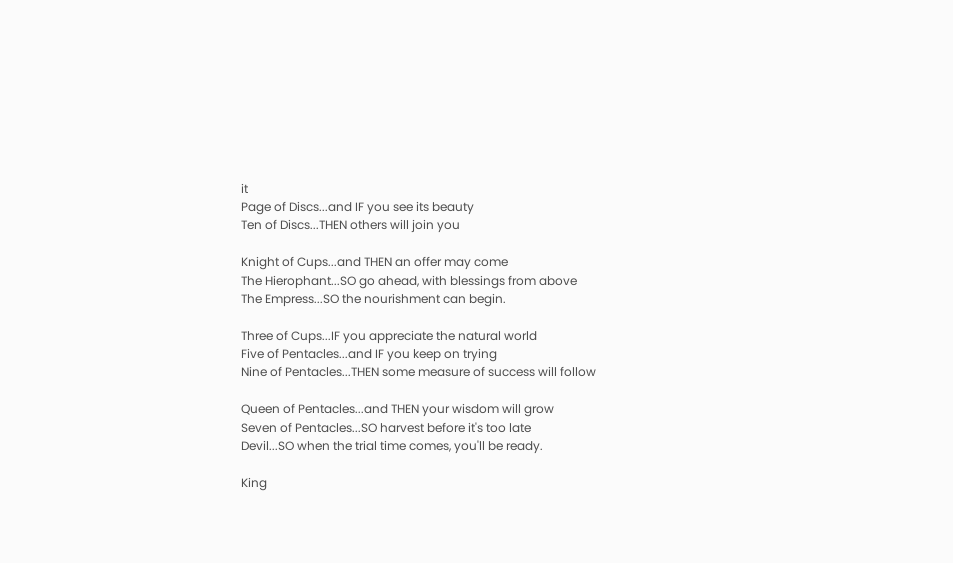it
Page of Discs...and IF you see its beauty
Ten of Discs...THEN others will join you

Knight of Cups...and THEN an offer may come
The Hierophant...SO go ahead, with blessings from above
The Empress...SO the nourishment can begin.

Three of Cups...IF you appreciate the natural world
Five of Pentacles...and IF you keep on trying
Nine of Pentacles...THEN some measure of success will follow

Queen of Pentacles...and THEN your wisdom will grow
Seven of Pentacles...SO harvest before it's too late
Devil...SO when the trial time comes, you'll be ready.

King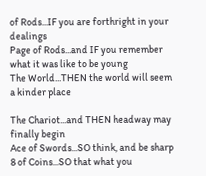of Rods...IF you are forthright in your dealings
Page of Rods...and IF you remember what it was like to be young
The World...THEN the world will seem a kinder place

The Chariot...and THEN headway may finally begin
Ace of Swords...SO think, and be sharp
8 of Coins...SO that what you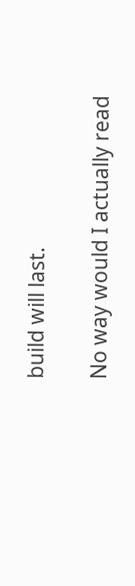build will last.

No way would I actually read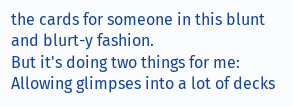the cards for someone in this blunt and blurt-y fashion.
But it's doing two things for me:
Allowing glimpses into a lot of decks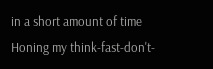in a short amount of time
Honing my think-fast-don't-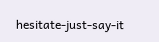hesitate-just-say-it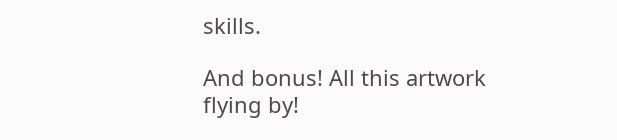skills.

And bonus! All this artwork flying by!